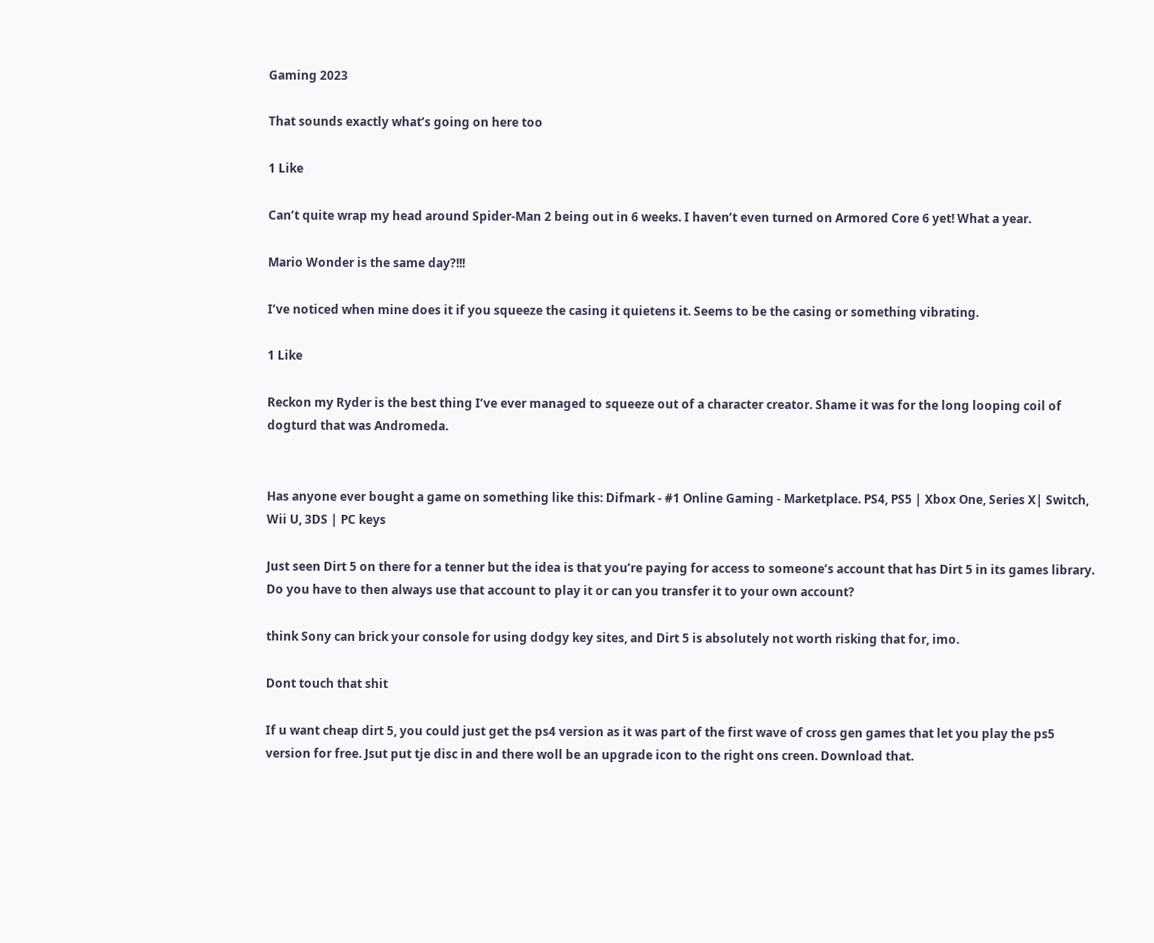Gaming 2023

That sounds exactly what’s going on here too

1 Like

Can’t quite wrap my head around Spider-Man 2 being out in 6 weeks. I haven’t even turned on Armored Core 6 yet! What a year.

Mario Wonder is the same day?!!!

I’ve noticed when mine does it if you squeeze the casing it quietens it. Seems to be the casing or something vibrating.

1 Like

Reckon my Ryder is the best thing I’ve ever managed to squeeze out of a character creator. Shame it was for the long looping coil of dogturd that was Andromeda.


Has anyone ever bought a game on something like this: Difmark - #1 Online Gaming - Marketplace. PS4, PS5 | Xbox One, Series X| Switch, Wii U, 3DS | PC keys

Just seen Dirt 5 on there for a tenner but the idea is that you’re paying for access to someone’s account that has Dirt 5 in its games library. Do you have to then always use that account to play it or can you transfer it to your own account?

think Sony can brick your console for using dodgy key sites, and Dirt 5 is absolutely not worth risking that for, imo.

Dont touch that shit

If u want cheap dirt 5, you could just get the ps4 version as it was part of the first wave of cross gen games that let you play the ps5 version for free. Jsut put tje disc in and there woll be an upgrade icon to the right ons creen. Download that.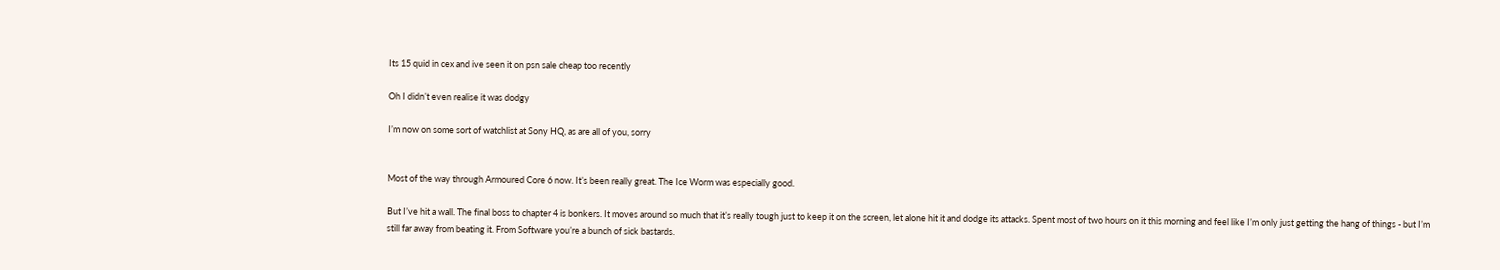Its 15 quid in cex and ive seen it on psn sale cheap too recently

Oh I didn’t even realise it was dodgy

I’m now on some sort of watchlist at Sony HQ, as are all of you, sorry


Most of the way through Armoured Core 6 now. It’s been really great. The Ice Worm was especially good.

But I’ve hit a wall. The final boss to chapter 4 is bonkers. It moves around so much that it’s really tough just to keep it on the screen, let alone hit it and dodge its attacks. Spent most of two hours on it this morning and feel like I’m only just getting the hang of things - but I’m still far away from beating it. From Software you’re a bunch of sick bastards.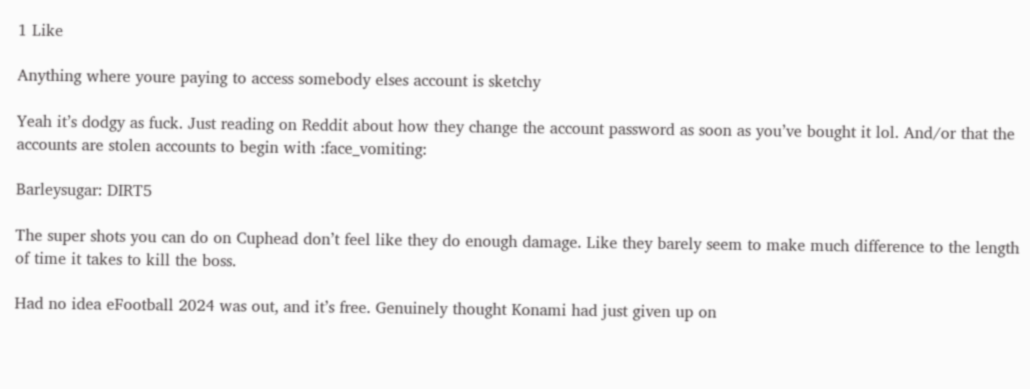1 Like

Anything where youre paying to access somebody elses account is sketchy

Yeah it’s dodgy as fuck. Just reading on Reddit about how they change the account password as soon as you’ve bought it lol. And/or that the accounts are stolen accounts to begin with :face_vomiting:

Barleysugar: DIRT5

The super shots you can do on Cuphead don’t feel like they do enough damage. Like they barely seem to make much difference to the length of time it takes to kill the boss.

Had no idea eFootball 2024 was out, and it’s free. Genuinely thought Konami had just given up on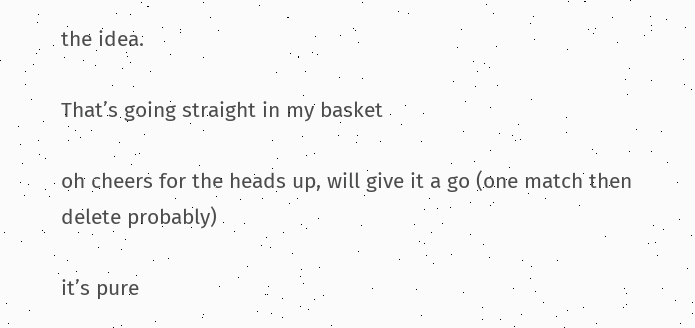the idea.

That’s going straight in my basket

oh cheers for the heads up, will give it a go (one match then delete probably)

it’s pure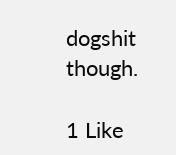dogshit though.

1 Like